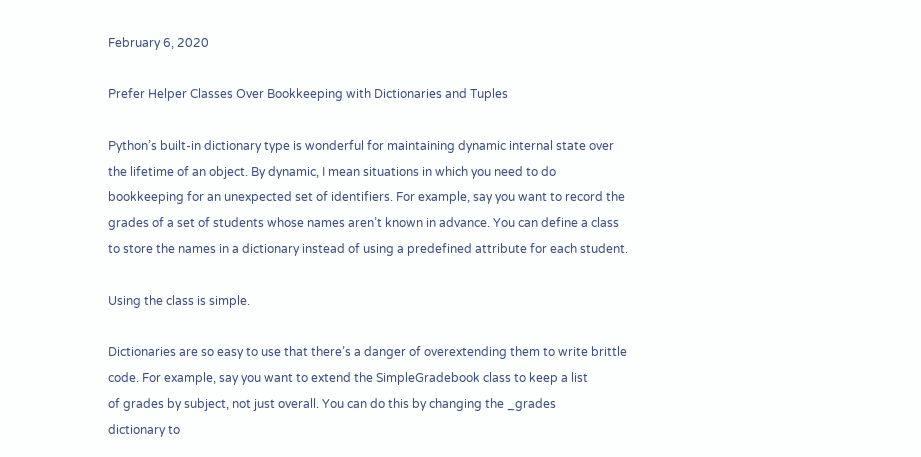February 6, 2020

Prefer Helper Classes Over Bookkeeping with Dictionaries and Tuples

Python’s built-in dictionary type is wonderful for maintaining dynamic internal state over
the lifetime of an object. By dynamic, I mean situations in which you need to do
bookkeeping for an unexpected set of identifiers. For example, say you want to record the
grades of a set of students whose names aren’t known in advance. You can define a class
to store the names in a dictionary instead of using a predefined attribute for each student.

Using the class is simple.

Dictionaries are so easy to use that there’s a danger of overextending them to write brittle
code. For example, say you want to extend the SimpleGradebook class to keep a list
of grades by subject, not just overall. You can do this by changing the _grades
dictionary to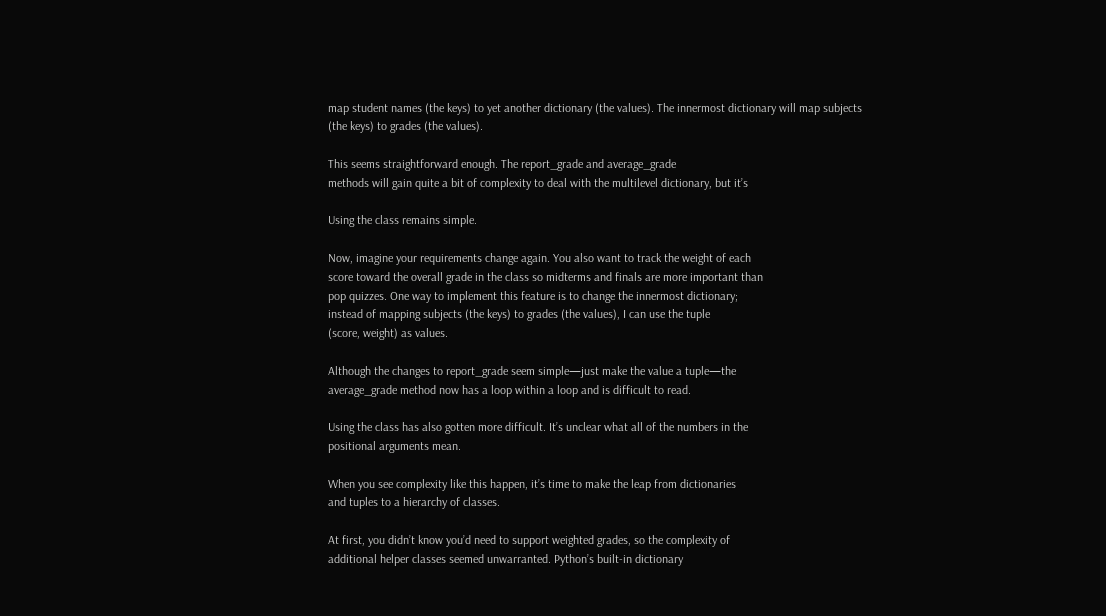map student names (the keys) to yet another dictionary (the values). The innermost dictionary will map subjects (the keys) to grades (the values).

This seems straightforward enough. The report_grade and average_grade
methods will gain quite a bit of complexity to deal with the multilevel dictionary, but it’s

Using the class remains simple.

Now, imagine your requirements change again. You also want to track the weight of each
score toward the overall grade in the class so midterms and finals are more important than
pop quizzes. One way to implement this feature is to change the innermost dictionary;
instead of mapping subjects (the keys) to grades (the values), I can use the tuple
(score, weight) as values.

Although the changes to report_grade seem simple—just make the value a tuple—the
average_grade method now has a loop within a loop and is difficult to read.

Using the class has also gotten more difficult. It’s unclear what all of the numbers in the
positional arguments mean.

When you see complexity like this happen, it’s time to make the leap from dictionaries
and tuples to a hierarchy of classes.

At first, you didn’t know you’d need to support weighted grades, so the complexity of
additional helper classes seemed unwarranted. Python’s built-in dictionary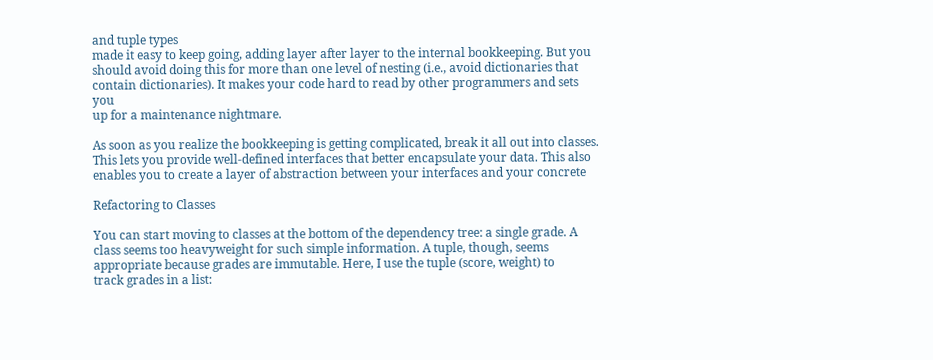and tuple types
made it easy to keep going, adding layer after layer to the internal bookkeeping. But you
should avoid doing this for more than one level of nesting (i.e., avoid dictionaries that
contain dictionaries). It makes your code hard to read by other programmers and sets you
up for a maintenance nightmare.

As soon as you realize the bookkeeping is getting complicated, break it all out into classes.
This lets you provide well-defined interfaces that better encapsulate your data. This also
enables you to create a layer of abstraction between your interfaces and your concrete

Refactoring to Classes

You can start moving to classes at the bottom of the dependency tree: a single grade. A
class seems too heavyweight for such simple information. A tuple, though, seems
appropriate because grades are immutable. Here, I use the tuple (score, weight) to
track grades in a list: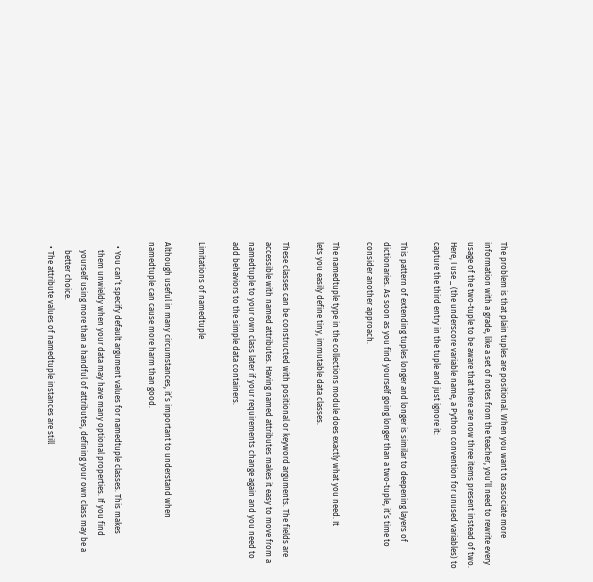The problem is that plain tuples are positional. When you want to associate more
information with a grade, like a set of notes from the teacher, you’ll need to rewrite every
usage of the two-tuple to be aware that there are now three items present instead of two.
Here, I use _ (the underscore variable name, a Python convention for unused variables) to
capture the third entry in the tuple and just ignore it:

This pattern of extending tuples longer and longer is similar to deepening layers of
dictionaries. As soon as you find yourself going longer than a two-tuple, it’s time to
consider another approach.

The namedtuple type in the collections module does exactly what you need. It
lets you easily define tiny, immutable data classes.

These classes can be constructed with positional or keyword arguments. The fields are
accessible with named attributes. Having named attributes makes it easy to move from a
namedtuple to your own class later if your requirements change again and you need to
add behaviors to the simple data containers.

Limitations of namedtuple

Although useful in many circumstances, it’s important to understand when
namedtuple can cause more harm than good.

  • You can’t specify default argument values for namedtuple classes. This makes
    them unwieldy when your data may have many optional properties. If you find
    yourself using more than a handful of attributes, defining your own class may be a
    better choice.
  • The attribute values of namedtuple instances are still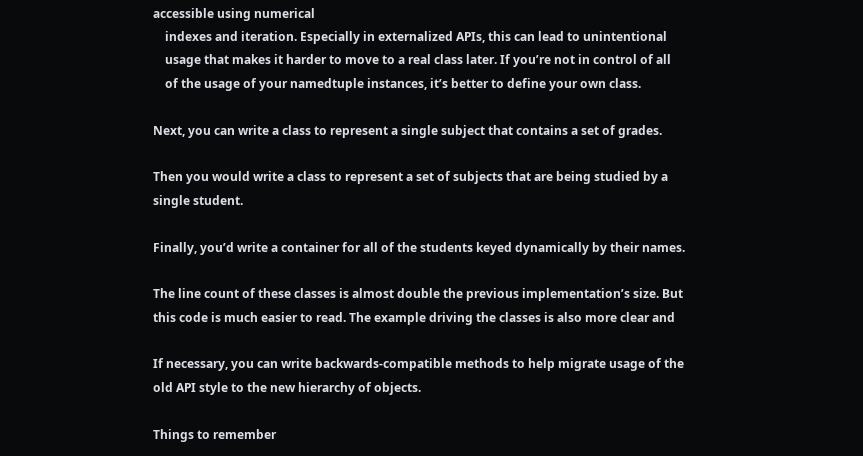accessible using numerical
    indexes and iteration. Especially in externalized APIs, this can lead to unintentional
    usage that makes it harder to move to a real class later. If you’re not in control of all
    of the usage of your namedtuple instances, it’s better to define your own class.

Next, you can write a class to represent a single subject that contains a set of grades.

Then you would write a class to represent a set of subjects that are being studied by a
single student.

Finally, you’d write a container for all of the students keyed dynamically by their names.

The line count of these classes is almost double the previous implementation’s size. But
this code is much easier to read. The example driving the classes is also more clear and

If necessary, you can write backwards-compatible methods to help migrate usage of the
old API style to the new hierarchy of objects.

Things to remember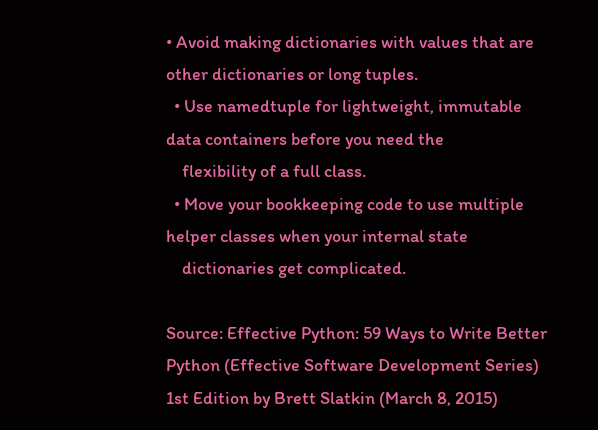• Avoid making dictionaries with values that are other dictionaries or long tuples.
  • Use namedtuple for lightweight, immutable data containers before you need the
    flexibility of a full class.
  • Move your bookkeeping code to use multiple helper classes when your internal state
    dictionaries get complicated.

Source: Effective Python: 59 Ways to Write Better Python (Effective Software Development Series) 1st Edition by Brett Slatkin (March 8, 2015)